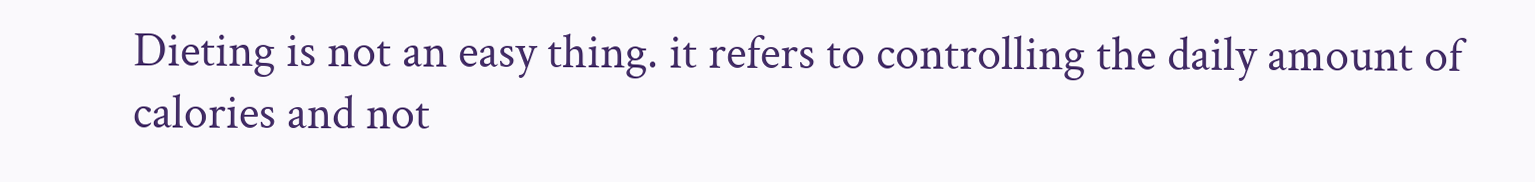Dieting is not an easy thing. it refers to controlling the daily amount of calories and not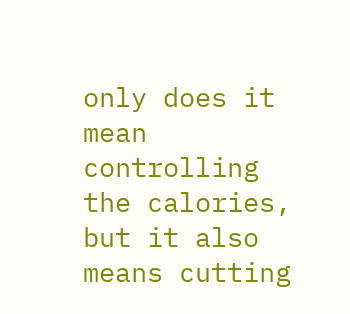only does it mean controlling the calories, but it also means cutting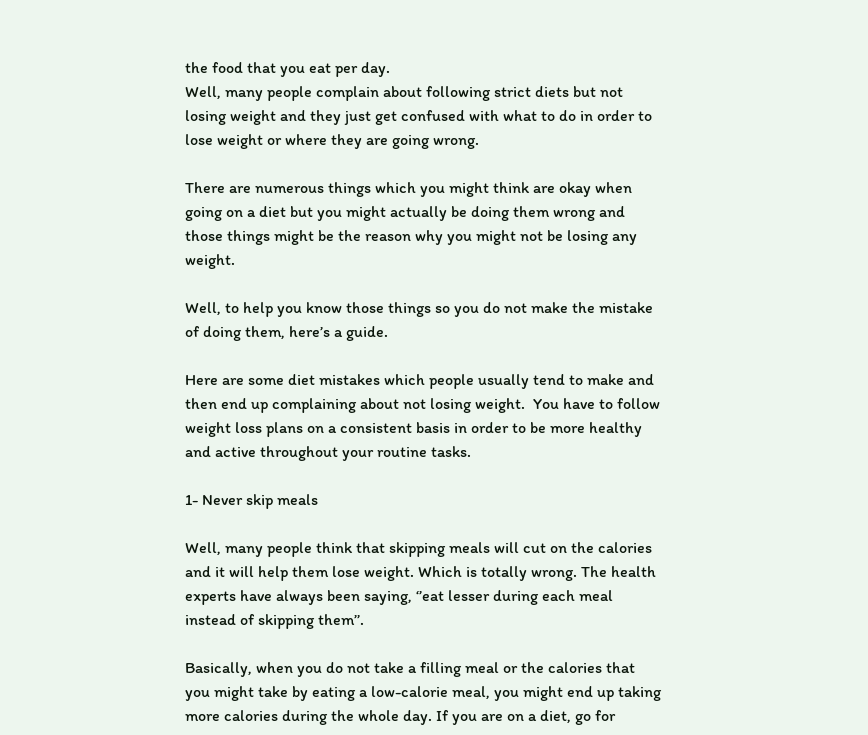the food that you eat per day.
Well, many people complain about following strict diets but not losing weight and they just get confused with what to do in order to lose weight or where they are going wrong.

There are numerous things which you might think are okay when going on a diet but you might actually be doing them wrong and those things might be the reason why you might not be losing any weight.

Well, to help you know those things so you do not make the mistake of doing them, here’s a guide.

Here are some diet mistakes which people usually tend to make and then end up complaining about not losing weight.  You have to follow weight loss plans on a consistent basis in order to be more healthy and active throughout your routine tasks.

1- Never skip meals

Well, many people think that skipping meals will cut on the calories and it will help them lose weight. Which is totally wrong. The health experts have always been saying, ‘’eat lesser during each meal instead of skipping them’’.

Basically, when you do not take a filling meal or the calories that you might take by eating a low-calorie meal, you might end up taking more calories during the whole day. If you are on a diet, go for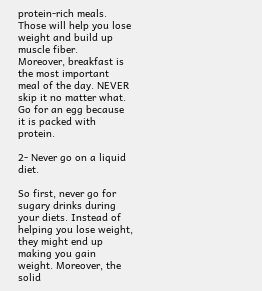protein-rich meals. Those will help you lose weight and build up muscle fiber.
Moreover, breakfast is the most important meal of the day. NEVER skip it no matter what. Go for an egg because it is packed with protein.

2- Never go on a liquid diet.

So first, never go for sugary drinks during your diets. Instead of helping you lose weight, they might end up making you gain weight. Moreover, the solid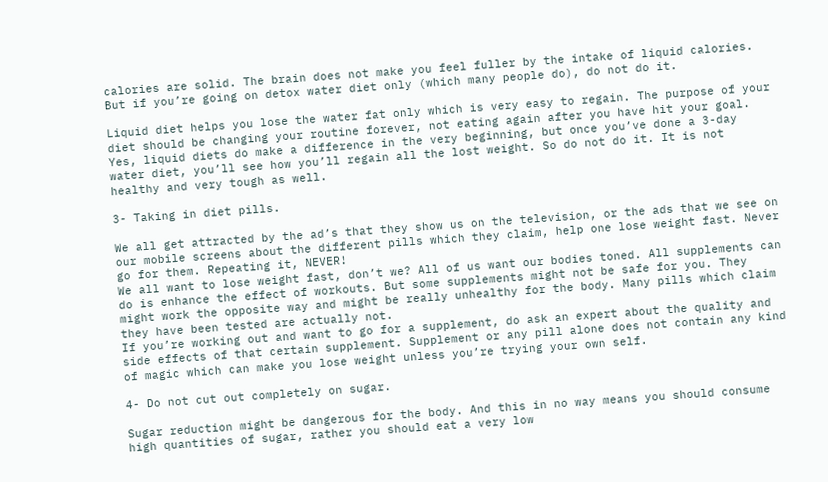calories are solid. The brain does not make you feel fuller by the intake of liquid calories. But if you’re going on detox water diet only (which many people do), do not do it.

Liquid diet helps you lose the water fat only which is very easy to regain. The purpose of your diet should be changing your routine forever, not eating again after you have hit your goal.
Yes, liquid diets do make a difference in the very beginning, but once you’ve done a 3-day water diet, you’ll see how you’ll regain all the lost weight. So do not do it. It is not healthy and very tough as well.

3- Taking in diet pills.

We all get attracted by the ad’s that they show us on the television, or the ads that we see on our mobile screens about the different pills which they claim, help one lose weight fast. Never go for them. Repeating it, NEVER!
We all want to lose weight fast, don’t we? All of us want our bodies toned. All supplements can do is enhance the effect of workouts. But some supplements might not be safe for you. They might work the opposite way and might be really unhealthy for the body. Many pills which claim they have been tested are actually not.
If you’re working out and want to go for a supplement, do ask an expert about the quality and side effects of that certain supplement. Supplement or any pill alone does not contain any kind of magic which can make you lose weight unless you’re trying your own self.

4- Do not cut out completely on sugar.

Sugar reduction might be dangerous for the body. And this in no way means you should consume high quantities of sugar, rather you should eat a very low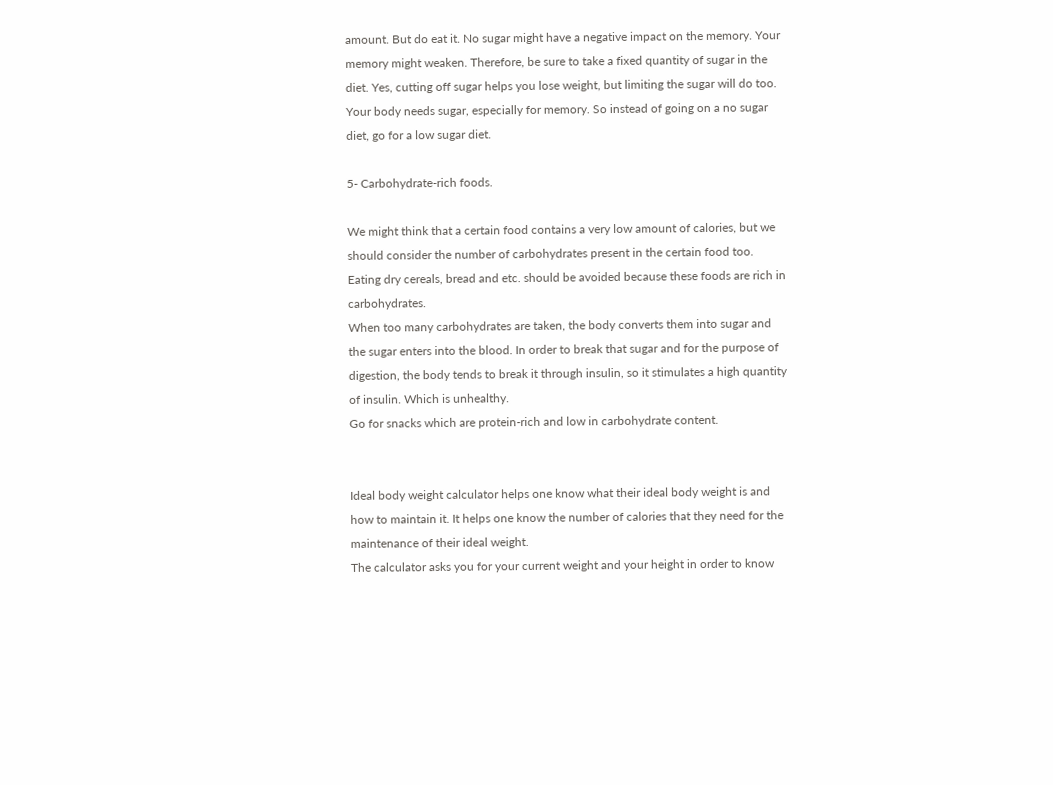amount. But do eat it. No sugar might have a negative impact on the memory. Your memory might weaken. Therefore, be sure to take a fixed quantity of sugar in the diet. Yes, cutting off sugar helps you lose weight, but limiting the sugar will do too. Your body needs sugar, especially for memory. So instead of going on a no sugar diet, go for a low sugar diet.

5- Carbohydrate-rich foods.

We might think that a certain food contains a very low amount of calories, but we should consider the number of carbohydrates present in the certain food too. Eating dry cereals, bread and etc. should be avoided because these foods are rich in carbohydrates.
When too many carbohydrates are taken, the body converts them into sugar and the sugar enters into the blood. In order to break that sugar and for the purpose of digestion, the body tends to break it through insulin, so it stimulates a high quantity of insulin. Which is unhealthy.
Go for snacks which are protein-rich and low in carbohydrate content.


Ideal body weight calculator helps one know what their ideal body weight is and how to maintain it. It helps one know the number of calories that they need for the maintenance of their ideal weight.
The calculator asks you for your current weight and your height in order to know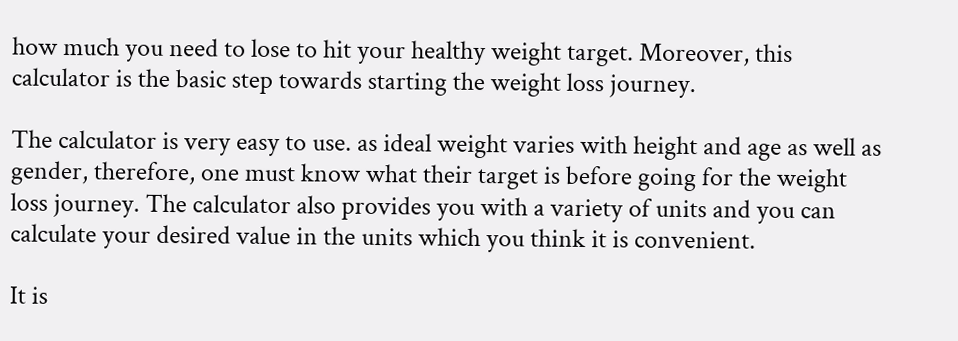how much you need to lose to hit your healthy weight target. Moreover, this calculator is the basic step towards starting the weight loss journey.

The calculator is very easy to use. as ideal weight varies with height and age as well as gender, therefore, one must know what their target is before going for the weight loss journey. The calculator also provides you with a variety of units and you can calculate your desired value in the units which you think it is convenient.

It is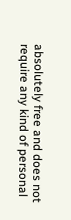absolutely free and does not require any kind of personal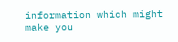information which might make you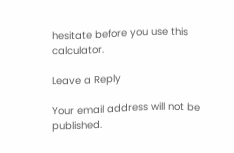hesitate before you use this calculator.

Leave a Reply

Your email address will not be published.